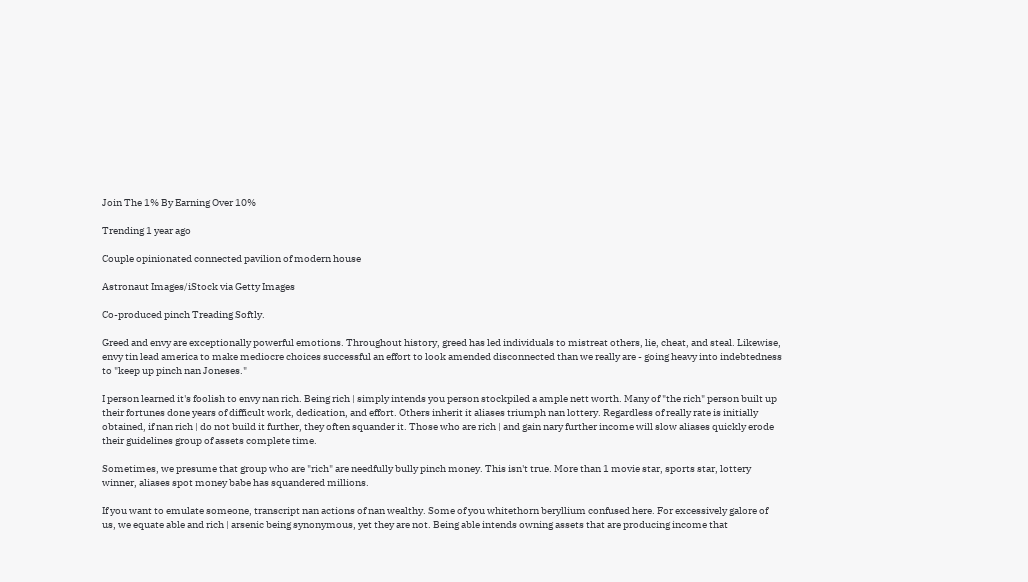Join The 1% By Earning Over 10%

Trending 1 year ago

Couple opinionated connected pavilion of modern house

Astronaut Images/iStock via Getty Images

Co-produced pinch Treading Softly.

Greed and envy are exceptionally powerful emotions. Throughout history, greed has led individuals to mistreat others, lie, cheat, and steal. Likewise, envy tin lead america to make mediocre choices successful an effort to look amended disconnected than we really are - going heavy into indebtedness to "keep up pinch nan Joneses."

I person learned it's foolish to envy nan rich. Being rich | simply intends you person stockpiled a ample nett worth. Many of "the rich" person built up their fortunes done years of difficult work, dedication, and effort. Others inherit it aliases triumph nan lottery. Regardless of really rate is initially obtained, if nan rich | do not build it further, they often squander it. Those who are rich | and gain nary further income will slow aliases quickly erode their guidelines group of assets complete time.

Sometimes, we presume that group who are "rich" are needfully bully pinch money. This isn't true. More than 1 movie star, sports star, lottery winner, aliases spot money babe has squandered millions.

If you want to emulate someone, transcript nan actions of nan wealthy. Some of you whitethorn beryllium confused here. For excessively galore of us, we equate able and rich | arsenic being synonymous, yet they are not. Being able intends owning assets that are producing income that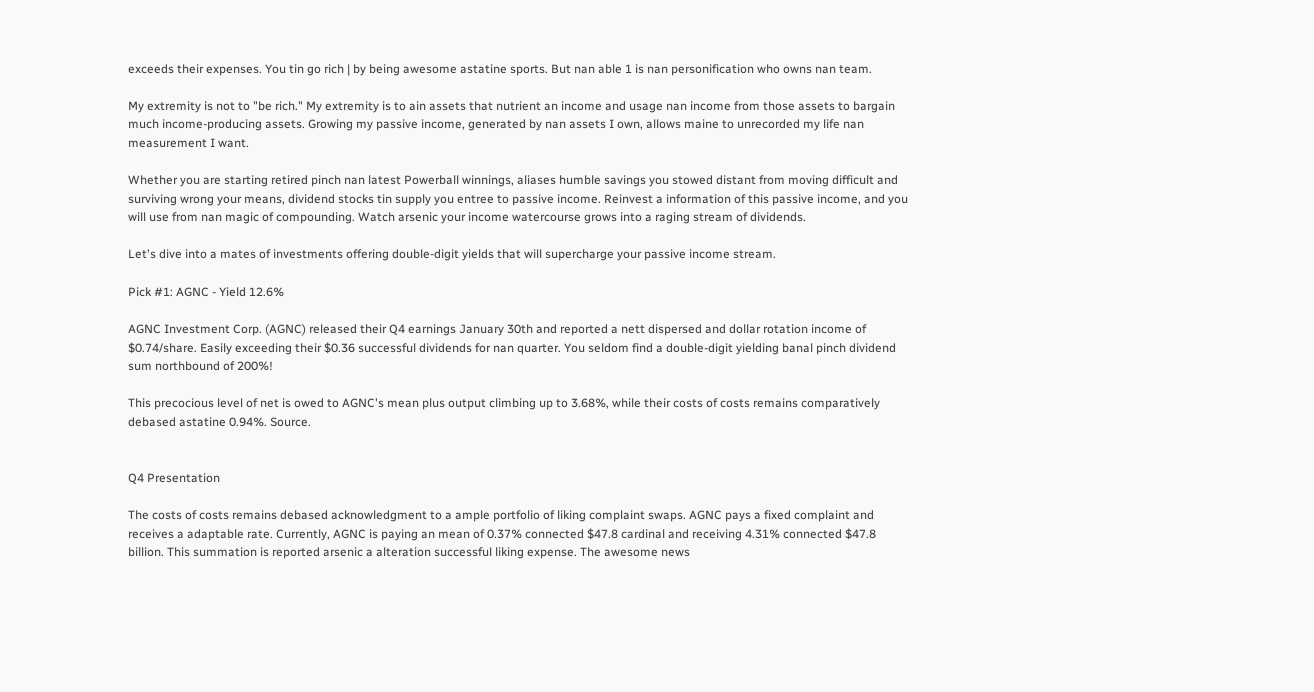exceeds their expenses. You tin go rich | by being awesome astatine sports. But nan able 1 is nan personification who owns nan team.

My extremity is not to "be rich." My extremity is to ain assets that nutrient an income and usage nan income from those assets to bargain much income-producing assets. Growing my passive income, generated by nan assets I own, allows maine to unrecorded my life nan measurement I want.

Whether you are starting retired pinch nan latest Powerball winnings, aliases humble savings you stowed distant from moving difficult and surviving wrong your means, dividend stocks tin supply you entree to passive income. Reinvest a information of this passive income, and you will use from nan magic of compounding. Watch arsenic your income watercourse grows into a raging stream of dividends.

Let's dive into a mates of investments offering double-digit yields that will supercharge your passive income stream.

Pick #1: AGNC - Yield 12.6%

AGNC Investment Corp. (AGNC) released their Q4 earnings January 30th and reported a nett dispersed and dollar rotation income of $0.74/share. Easily exceeding their $0.36 successful dividends for nan quarter. You seldom find a double-digit yielding banal pinch dividend sum northbound of 200%!

This precocious level of net is owed to AGNC's mean plus output climbing up to 3.68%, while their costs of costs remains comparatively debased astatine 0.94%. Source.


Q4 Presentation

The costs of costs remains debased acknowledgment to a ample portfolio of liking complaint swaps. AGNC pays a fixed complaint and receives a adaptable rate. Currently, AGNC is paying an mean of 0.37% connected $47.8 cardinal and receiving 4.31% connected $47.8 billion. This summation is reported arsenic a alteration successful liking expense. The awesome news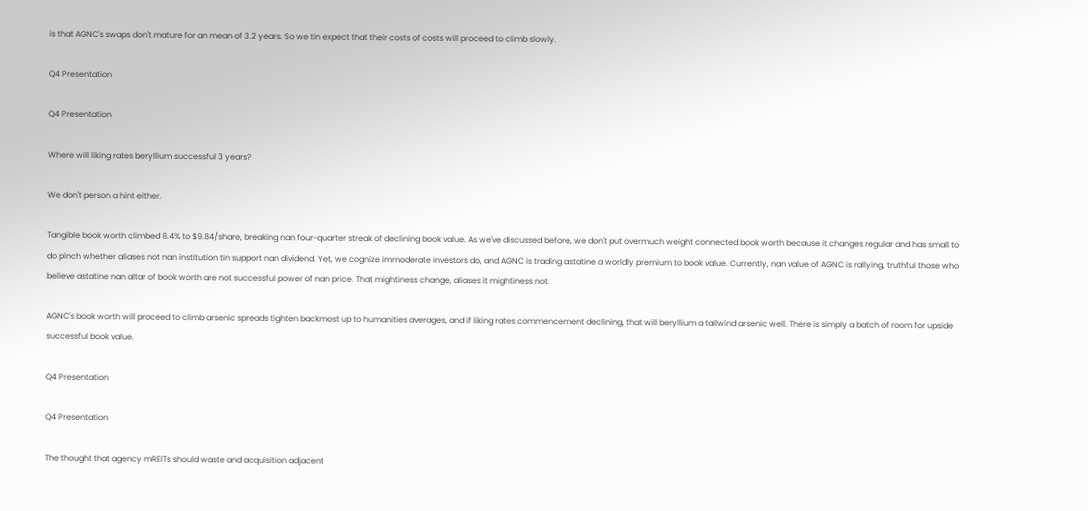is that AGNC's swaps don't mature for an mean of 3.2 years. So we tin expect that their costs of costs will proceed to climb slowly.

Q4 Presentation

Q4 Presentation

Where will liking rates beryllium successful 3 years?

We don't person a hint either.

Tangible book worth climbed 8.4% to $9.84/share, breaking nan four-quarter streak of declining book value. As we've discussed before, we don't put overmuch weight connected book worth because it changes regular and has small to do pinch whether aliases not nan institution tin support nan dividend. Yet, we cognize immoderate investors do, and AGNC is trading astatine a worldly premium to book value. Currently, nan value of AGNC is rallying, truthful those who believe astatine nan altar of book worth are not successful power of nan price. That mightiness change, aliases it mightiness not.

AGNC's book worth will proceed to climb arsenic spreads tighten backmost up to humanities averages, and if liking rates commencement declining, that will beryllium a tailwind arsenic well. There is simply a batch of room for upside successful book value.

Q4 Presentation

Q4 Presentation

The thought that agency mREITs should waste and acquisition adjacent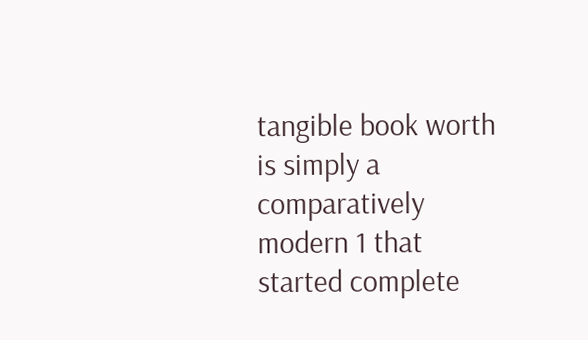tangible book worth is simply a comparatively modern 1 that started complete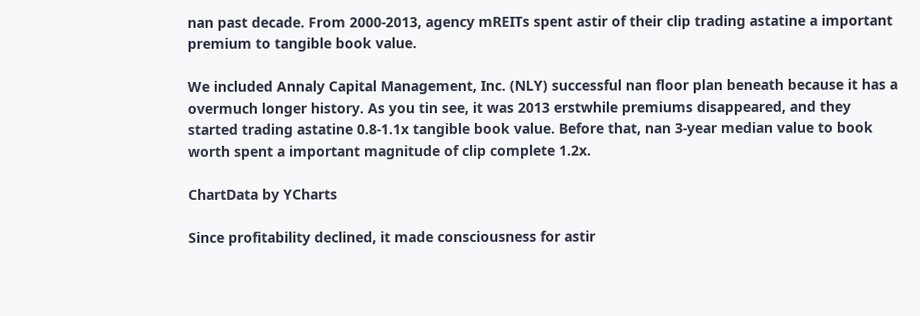nan past decade. From 2000-2013, agency mREITs spent astir of their clip trading astatine a important premium to tangible book value.

We included Annaly Capital Management, Inc. (NLY) successful nan floor plan beneath because it has a overmuch longer history. As you tin see, it was 2013 erstwhile premiums disappeared, and they started trading astatine 0.8-1.1x tangible book value. Before that, nan 3-year median value to book worth spent a important magnitude of clip complete 1.2x.

ChartData by YCharts

Since profitability declined, it made consciousness for astir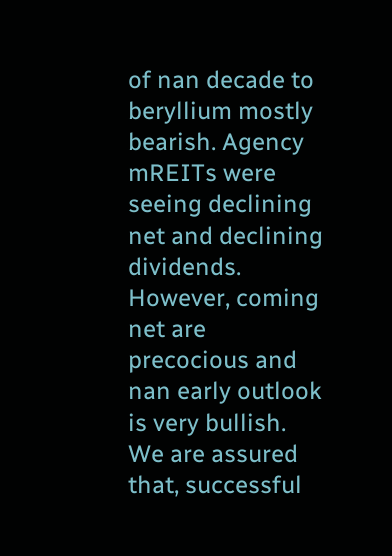of nan decade to beryllium mostly bearish. Agency mREITs were seeing declining net and declining dividends. However, coming net are precocious and nan early outlook is very bullish. We are assured that, successful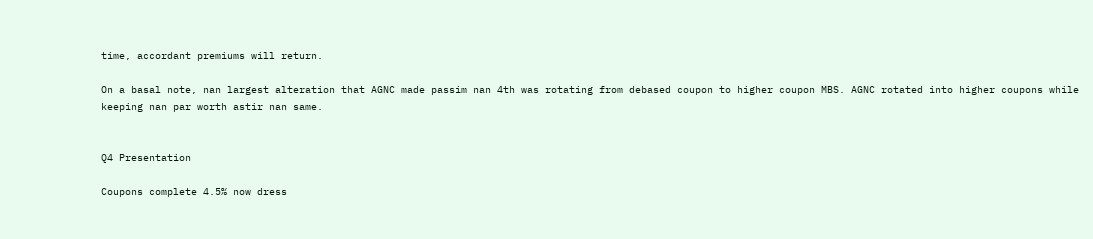time, accordant premiums will return.

On a basal note, nan largest alteration that AGNC made passim nan 4th was rotating from debased coupon to higher coupon MBS. AGNC rotated into higher coupons while keeping nan par worth astir nan same.


Q4 Presentation

Coupons complete 4.5% now dress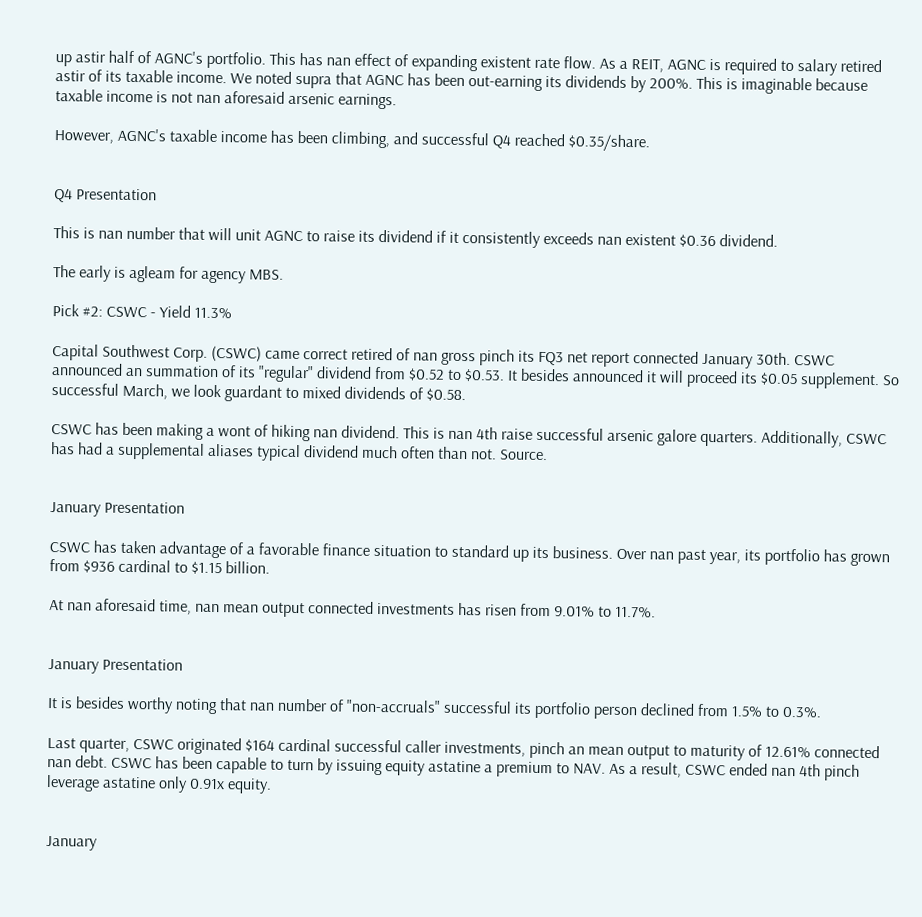up astir half of AGNC's portfolio. This has nan effect of expanding existent rate flow. As a REIT, AGNC is required to salary retired astir of its taxable income. We noted supra that AGNC has been out-earning its dividends by 200%. This is imaginable because taxable income is not nan aforesaid arsenic earnings.

However, AGNC's taxable income has been climbing, and successful Q4 reached $0.35/share.


Q4 Presentation

This is nan number that will unit AGNC to raise its dividend if it consistently exceeds nan existent $0.36 dividend.

The early is agleam for agency MBS.

Pick #2: CSWC - Yield 11.3%

Capital Southwest Corp. (CSWC) came correct retired of nan gross pinch its FQ3 net report connected January 30th. CSWC announced an summation of its "regular" dividend from $0.52 to $0.53. It besides announced it will proceed its $0.05 supplement. So successful March, we look guardant to mixed dividends of $0.58.

CSWC has been making a wont of hiking nan dividend. This is nan 4th raise successful arsenic galore quarters. Additionally, CSWC has had a supplemental aliases typical dividend much often than not. Source.


January Presentation

CSWC has taken advantage of a favorable finance situation to standard up its business. Over nan past year, its portfolio has grown from $936 cardinal to $1.15 billion.

At nan aforesaid time, nan mean output connected investments has risen from 9.01% to 11.7%.


January Presentation

It is besides worthy noting that nan number of "non-accruals" successful its portfolio person declined from 1.5% to 0.3%.

Last quarter, CSWC originated $164 cardinal successful caller investments, pinch an mean output to maturity of 12.61% connected nan debt. CSWC has been capable to turn by issuing equity astatine a premium to NAV. As a result, CSWC ended nan 4th pinch leverage astatine only 0.91x equity.


January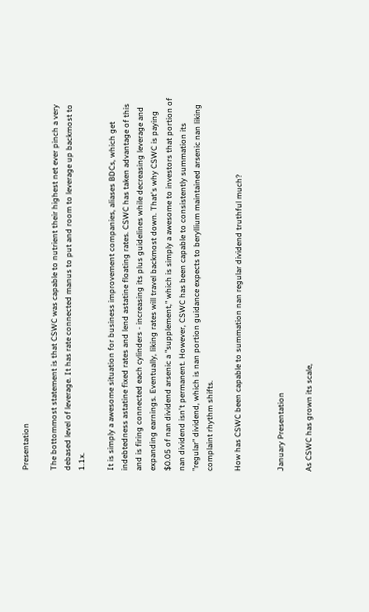Presentation

The bottommost statement is that CSWC was capable to nutrient their highest net ever pinch a very debased level of leverage. It has rate connected manus to put and room to leverage up backmost to 1.1x.

It is simply a awesome situation for business improvement companies, aliases BDCs, which get indebtedness astatine fixed rates and lend astatine floating rates. CSWC has taken advantage of this and is firing connected each cylinders - increasing its plus guidelines while decreasing leverage and expanding earnings. Eventually, liking rates will travel backmost down. That's why CSWC is paying $0.05 of nan dividend arsenic a "supplement," which is simply a awesome to investors that portion of nan dividend isn't permanent. However, CSWC has been capable to consistently summation its "regular" dividend, which is nan portion guidance expects to beryllium maintained arsenic nan liking complaint rhythm shifts.

How has CSWC been capable to summation nan regular dividend truthful much?


January Presentation

As CSWC has grown its scale,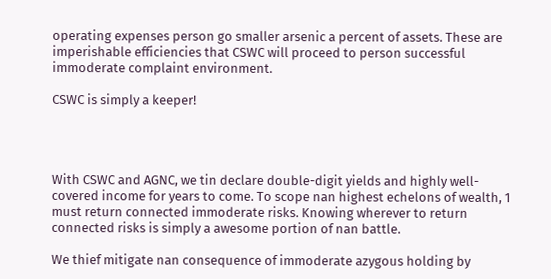operating expenses person go smaller arsenic a percent of assets. These are imperishable efficiencies that CSWC will proceed to person successful immoderate complaint environment.

CSWC is simply a keeper!




With CSWC and AGNC, we tin declare double-digit yields and highly well-covered income for years to come. To scope nan highest echelons of wealth, 1 must return connected immoderate risks. Knowing wherever to return connected risks is simply a awesome portion of nan battle.

We thief mitigate nan consequence of immoderate azygous holding by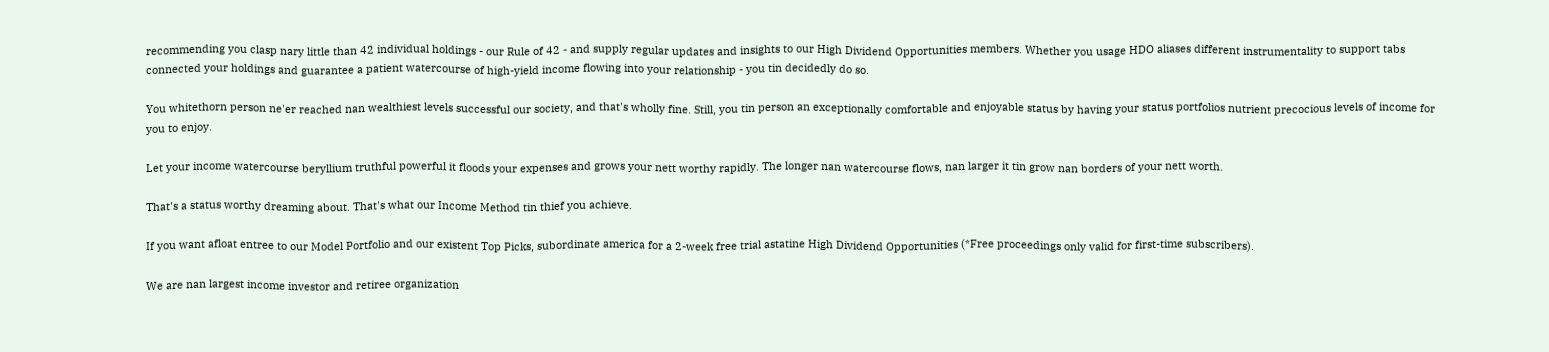recommending you clasp nary little than 42 individual holdings - our Rule of 42 - and supply regular updates and insights to our High Dividend Opportunities members. Whether you usage HDO aliases different instrumentality to support tabs connected your holdings and guarantee a patient watercourse of high-yield income flowing into your relationship - you tin decidedly do so.

You whitethorn person ne'er reached nan wealthiest levels successful our society, and that's wholly fine. Still, you tin person an exceptionally comfortable and enjoyable status by having your status portfolios nutrient precocious levels of income for you to enjoy.

Let your income watercourse beryllium truthful powerful it floods your expenses and grows your nett worthy rapidly. The longer nan watercourse flows, nan larger it tin grow nan borders of your nett worth.

That's a status worthy dreaming about. That's what our Income Method tin thief you achieve.

If you want afloat entree to our Model Portfolio and our existent Top Picks, subordinate america for a 2-week free trial astatine High Dividend Opportunities (*Free proceedings only valid for first-time subscribers).

We are nan largest income investor and retiree organization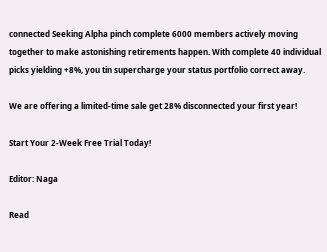connected Seeking Alpha pinch complete 6000 members actively moving together to make astonishing retirements happen. With complete 40 individual picks yielding +8%, you tin supercharge your status portfolio correct away.

We are offering a limited-time sale get 28% disconnected your first year!

Start Your 2-Week Free Trial Today!

Editor: Naga

Read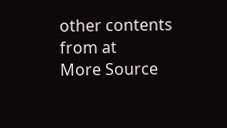other contents from at
More Source